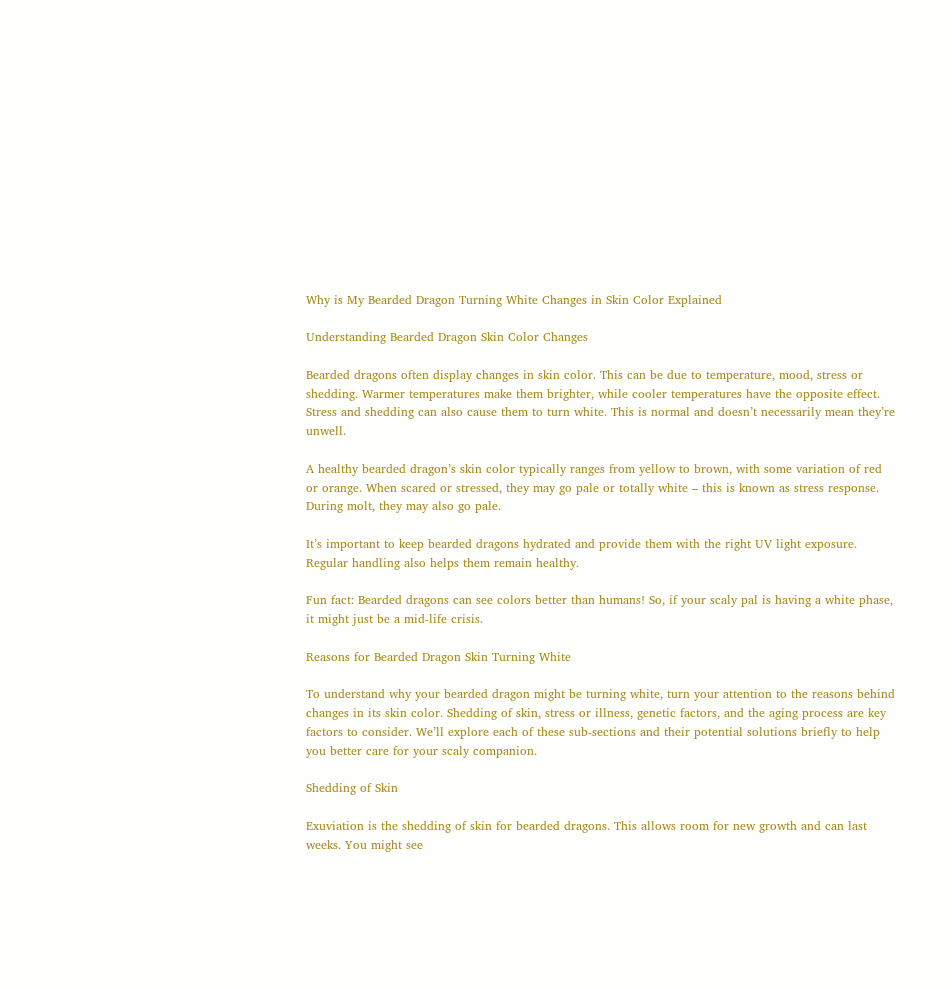Why is My Bearded Dragon Turning White Changes in Skin Color Explained

Understanding Bearded Dragon Skin Color Changes

Bearded dragons often display changes in skin color. This can be due to temperature, mood, stress or shedding. Warmer temperatures make them brighter, while cooler temperatures have the opposite effect. Stress and shedding can also cause them to turn white. This is normal and doesn’t necessarily mean they’re unwell.

A healthy bearded dragon’s skin color typically ranges from yellow to brown, with some variation of red or orange. When scared or stressed, they may go pale or totally white – this is known as stress response. During molt, they may also go pale.

It’s important to keep bearded dragons hydrated and provide them with the right UV light exposure. Regular handling also helps them remain healthy.

Fun fact: Bearded dragons can see colors better than humans! So, if your scaly pal is having a white phase, it might just be a mid-life crisis.

Reasons for Bearded Dragon Skin Turning White

To understand why your bearded dragon might be turning white, turn your attention to the reasons behind changes in its skin color. Shedding of skin, stress or illness, genetic factors, and the aging process are key factors to consider. We’ll explore each of these sub-sections and their potential solutions briefly to help you better care for your scaly companion.

Shedding of Skin

Exuviation is the shedding of skin for bearded dragons. This allows room for new growth and can last weeks. You might see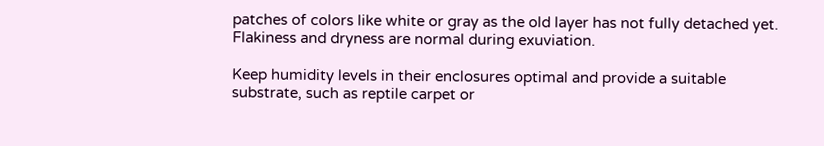patches of colors like white or gray as the old layer has not fully detached yet. Flakiness and dryness are normal during exuviation.

Keep humidity levels in their enclosures optimal and provide a suitable substrate, such as reptile carpet or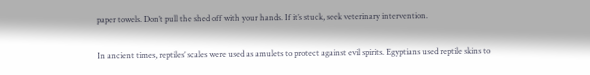paper towels. Don’t pull the shed off with your hands. If it’s stuck, seek veterinary intervention.

In ancient times, reptiles’ scales were used as amulets to protect against evil spirits. Egyptians used reptile skins to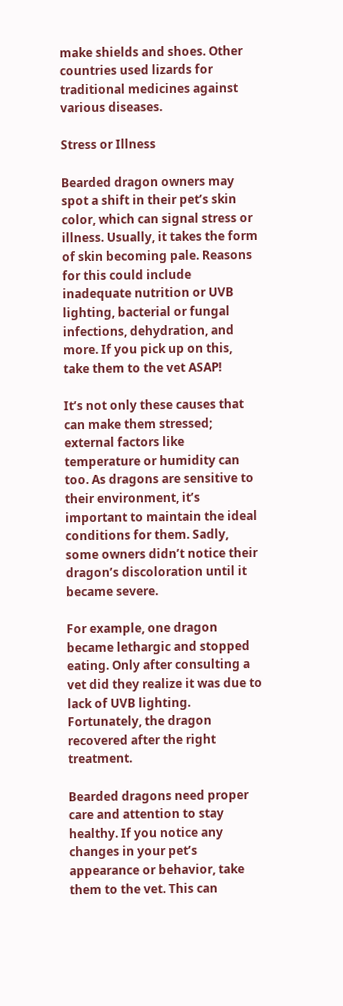make shields and shoes. Other countries used lizards for traditional medicines against various diseases.

Stress or Illness

Bearded dragon owners may spot a shift in their pet’s skin color, which can signal stress or illness. Usually, it takes the form of skin becoming pale. Reasons for this could include inadequate nutrition or UVB lighting, bacterial or fungal infections, dehydration, and more. If you pick up on this, take them to the vet ASAP!

It’s not only these causes that can make them stressed; external factors like temperature or humidity can too. As dragons are sensitive to their environment, it’s important to maintain the ideal conditions for them. Sadly, some owners didn’t notice their dragon’s discoloration until it became severe.

For example, one dragon became lethargic and stopped eating. Only after consulting a vet did they realize it was due to lack of UVB lighting. Fortunately, the dragon recovered after the right treatment.

Bearded dragons need proper care and attention to stay healthy. If you notice any changes in your pet’s appearance or behavior, take them to the vet. This can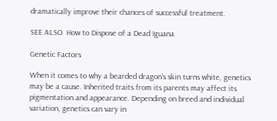dramatically improve their chances of successful treatment.

SEE ALSO  How to Dispose of a Dead Iguana

Genetic Factors

When it comes to why a bearded dragon’s skin turns white, genetics may be a cause. Inherited traits from its parents may affect its pigmentation and appearance. Depending on breed and individual variation, genetics can vary in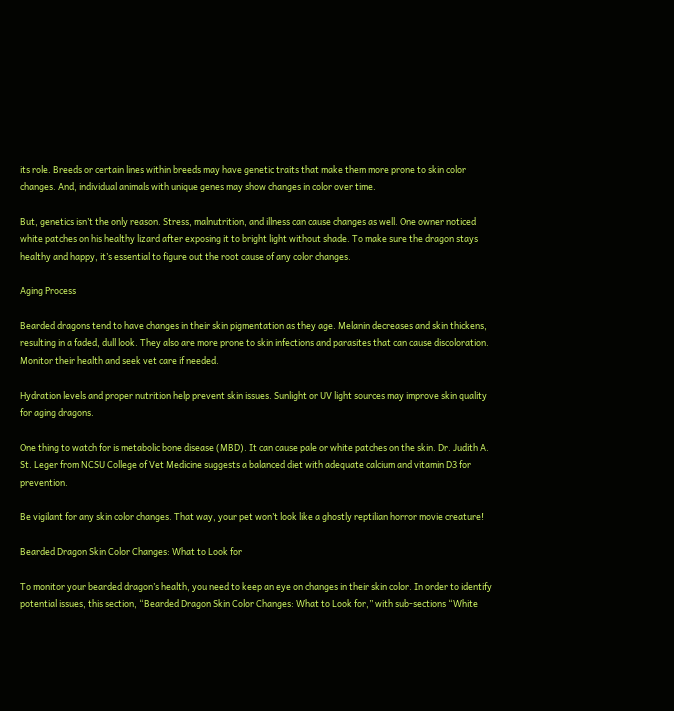its role. Breeds or certain lines within breeds may have genetic traits that make them more prone to skin color changes. And, individual animals with unique genes may show changes in color over time.

But, genetics isn’t the only reason. Stress, malnutrition, and illness can cause changes as well. One owner noticed white patches on his healthy lizard after exposing it to bright light without shade. To make sure the dragon stays healthy and happy, it’s essential to figure out the root cause of any color changes.

Aging Process

Bearded dragons tend to have changes in their skin pigmentation as they age. Melanin decreases and skin thickens, resulting in a faded, dull look. They also are more prone to skin infections and parasites that can cause discoloration. Monitor their health and seek vet care if needed.

Hydration levels and proper nutrition help prevent skin issues. Sunlight or UV light sources may improve skin quality for aging dragons.

One thing to watch for is metabolic bone disease (MBD). It can cause pale or white patches on the skin. Dr. Judith A. St. Leger from NCSU College of Vet Medicine suggests a balanced diet with adequate calcium and vitamin D3 for prevention.

Be vigilant for any skin color changes. That way, your pet won’t look like a ghostly reptilian horror movie creature!

Bearded Dragon Skin Color Changes: What to Look for

To monitor your bearded dragon’s health, you need to keep an eye on changes in their skin color. In order to identify potential issues, this section, “Bearded Dragon Skin Color Changes: What to Look for,” with sub-sections “White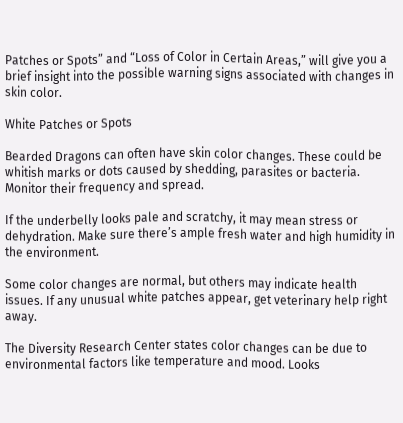Patches or Spots” and “Loss of Color in Certain Areas,” will give you a brief insight into the possible warning signs associated with changes in skin color.

White Patches or Spots

Bearded Dragons can often have skin color changes. These could be whitish marks or dots caused by shedding, parasites or bacteria. Monitor their frequency and spread.

If the underbelly looks pale and scratchy, it may mean stress or dehydration. Make sure there’s ample fresh water and high humidity in the environment.

Some color changes are normal, but others may indicate health issues. If any unusual white patches appear, get veterinary help right away.

The Diversity Research Center states color changes can be due to environmental factors like temperature and mood. Looks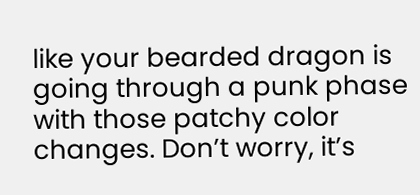like your bearded dragon is going through a punk phase with those patchy color changes. Don’t worry, it’s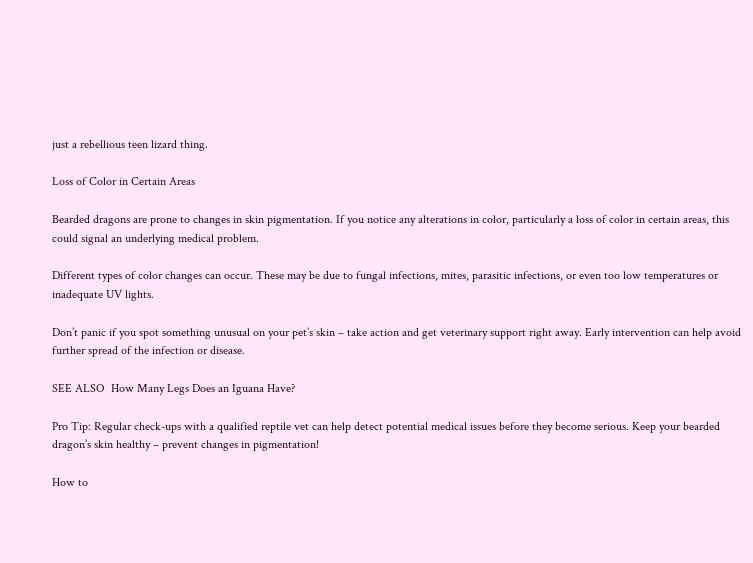just a rebellious teen lizard thing.

Loss of Color in Certain Areas

Bearded dragons are prone to changes in skin pigmentation. If you notice any alterations in color, particularly a loss of color in certain areas, this could signal an underlying medical problem.

Different types of color changes can occur. These may be due to fungal infections, mites, parasitic infections, or even too low temperatures or inadequate UV lights.

Don’t panic if you spot something unusual on your pet’s skin – take action and get veterinary support right away. Early intervention can help avoid further spread of the infection or disease.

SEE ALSO  How Many Legs Does an Iguana Have?

Pro Tip: Regular check-ups with a qualified reptile vet can help detect potential medical issues before they become serious. Keep your bearded dragon’s skin healthy – prevent changes in pigmentation!

How to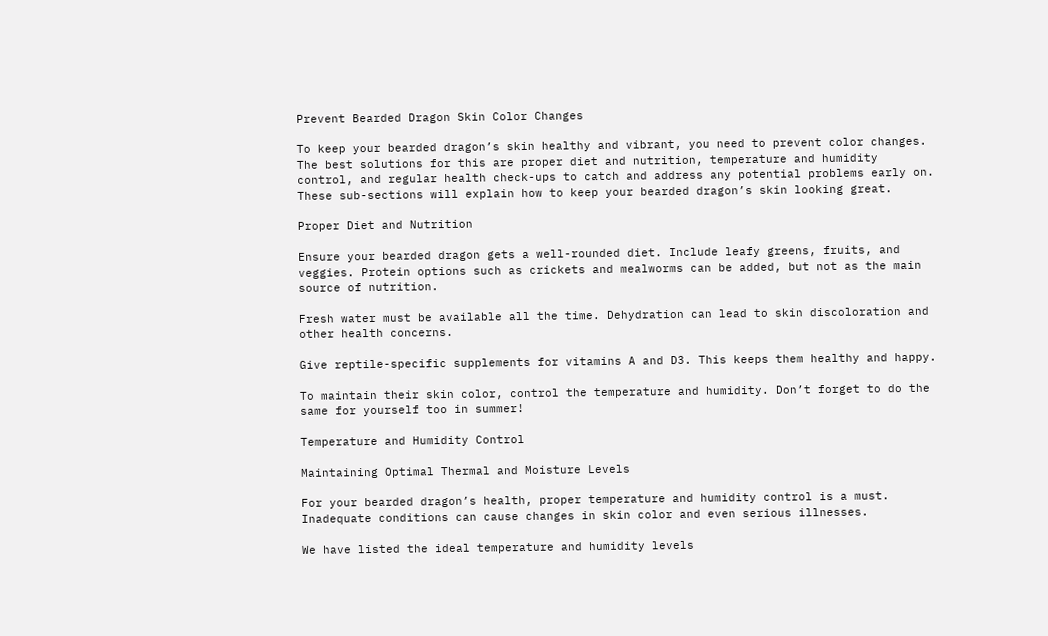Prevent Bearded Dragon Skin Color Changes

To keep your bearded dragon’s skin healthy and vibrant, you need to prevent color changes. The best solutions for this are proper diet and nutrition, temperature and humidity control, and regular health check-ups to catch and address any potential problems early on. These sub-sections will explain how to keep your bearded dragon’s skin looking great.

Proper Diet and Nutrition

Ensure your bearded dragon gets a well-rounded diet. Include leafy greens, fruits, and veggies. Protein options such as crickets and mealworms can be added, but not as the main source of nutrition.

Fresh water must be available all the time. Dehydration can lead to skin discoloration and other health concerns.

Give reptile-specific supplements for vitamins A and D3. This keeps them healthy and happy.

To maintain their skin color, control the temperature and humidity. Don’t forget to do the same for yourself too in summer!

Temperature and Humidity Control

Maintaining Optimal Thermal and Moisture Levels

For your bearded dragon’s health, proper temperature and humidity control is a must. Inadequate conditions can cause changes in skin color and even serious illnesses.

We have listed the ideal temperature and humidity levels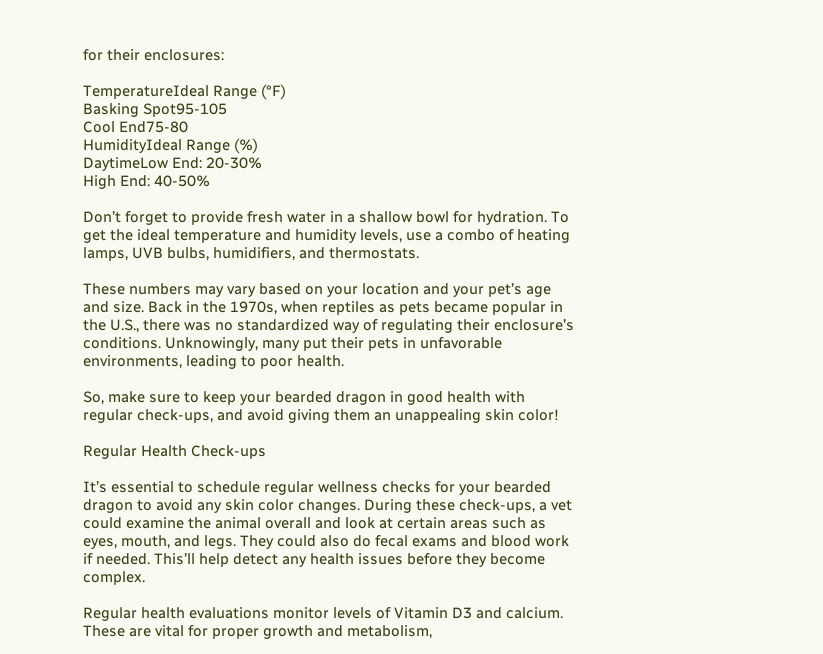for their enclosures:

TemperatureIdeal Range (°F)
Basking Spot95-105
Cool End75-80
HumidityIdeal Range (%)
DaytimeLow End: 20-30%
High End: 40-50%

Don’t forget to provide fresh water in a shallow bowl for hydration. To get the ideal temperature and humidity levels, use a combo of heating lamps, UVB bulbs, humidifiers, and thermostats.

These numbers may vary based on your location and your pet’s age and size. Back in the 1970s, when reptiles as pets became popular in the U.S., there was no standardized way of regulating their enclosure’s conditions. Unknowingly, many put their pets in unfavorable environments, leading to poor health.

So, make sure to keep your bearded dragon in good health with regular check-ups, and avoid giving them an unappealing skin color!

Regular Health Check-ups

It’s essential to schedule regular wellness checks for your bearded dragon to avoid any skin color changes. During these check-ups, a vet could examine the animal overall and look at certain areas such as eyes, mouth, and legs. They could also do fecal exams and blood work if needed. This’ll help detect any health issues before they become complex.

Regular health evaluations monitor levels of Vitamin D3 and calcium. These are vital for proper growth and metabolism,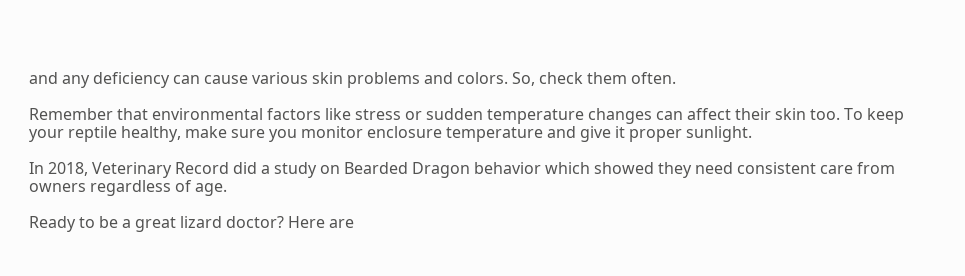and any deficiency can cause various skin problems and colors. So, check them often.

Remember that environmental factors like stress or sudden temperature changes can affect their skin too. To keep your reptile healthy, make sure you monitor enclosure temperature and give it proper sunlight.

In 2018, Veterinary Record did a study on Bearded Dragon behavior which showed they need consistent care from owners regardless of age.

Ready to be a great lizard doctor? Here are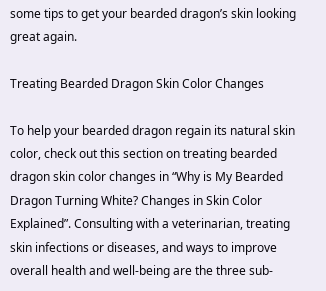some tips to get your bearded dragon’s skin looking great again.

Treating Bearded Dragon Skin Color Changes

To help your bearded dragon regain its natural skin color, check out this section on treating bearded dragon skin color changes in “Why is My Bearded Dragon Turning White? Changes in Skin Color Explained”. Consulting with a veterinarian, treating skin infections or diseases, and ways to improve overall health and well-being are the three sub-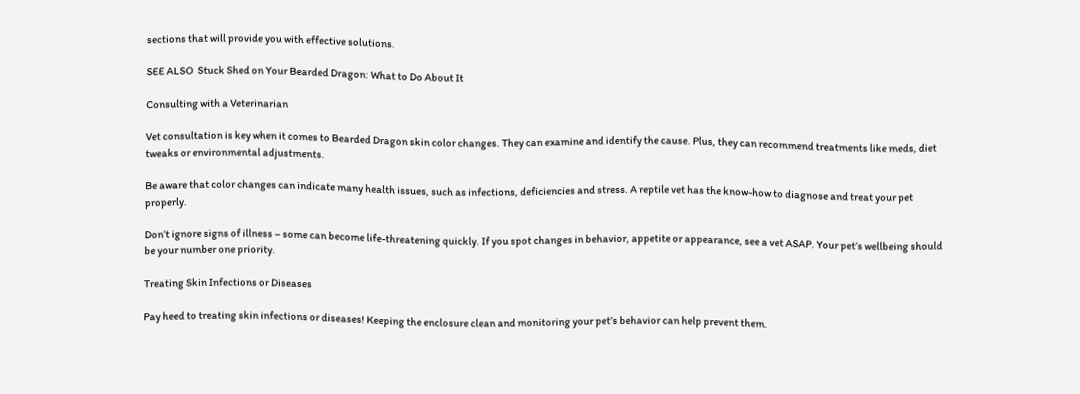sections that will provide you with effective solutions.

SEE ALSO  Stuck Shed on Your Bearded Dragon: What to Do About It

Consulting with a Veterinarian

Vet consultation is key when it comes to Bearded Dragon skin color changes. They can examine and identify the cause. Plus, they can recommend treatments like meds, diet tweaks or environmental adjustments.

Be aware that color changes can indicate many health issues, such as infections, deficiencies and stress. A reptile vet has the know-how to diagnose and treat your pet properly.

Don’t ignore signs of illness – some can become life-threatening quickly. If you spot changes in behavior, appetite or appearance, see a vet ASAP. Your pet’s wellbeing should be your number one priority.

Treating Skin Infections or Diseases

Pay heed to treating skin infections or diseases! Keeping the enclosure clean and monitoring your pet’s behavior can help prevent them.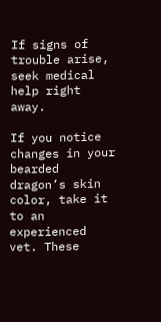If signs of trouble arise, seek medical help right away.

If you notice changes in your bearded dragon’s skin color, take it to an experienced vet. These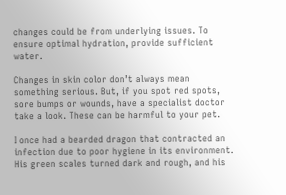changes could be from underlying issues. To ensure optimal hydration, provide sufficient water.

Changes in skin color don’t always mean something serious. But, if you spot red spots, sore bumps or wounds, have a specialist doctor take a look. These can be harmful to your pet.

I once had a bearded dragon that contracted an infection due to poor hygiene in its environment. His green scales turned dark and rough, and his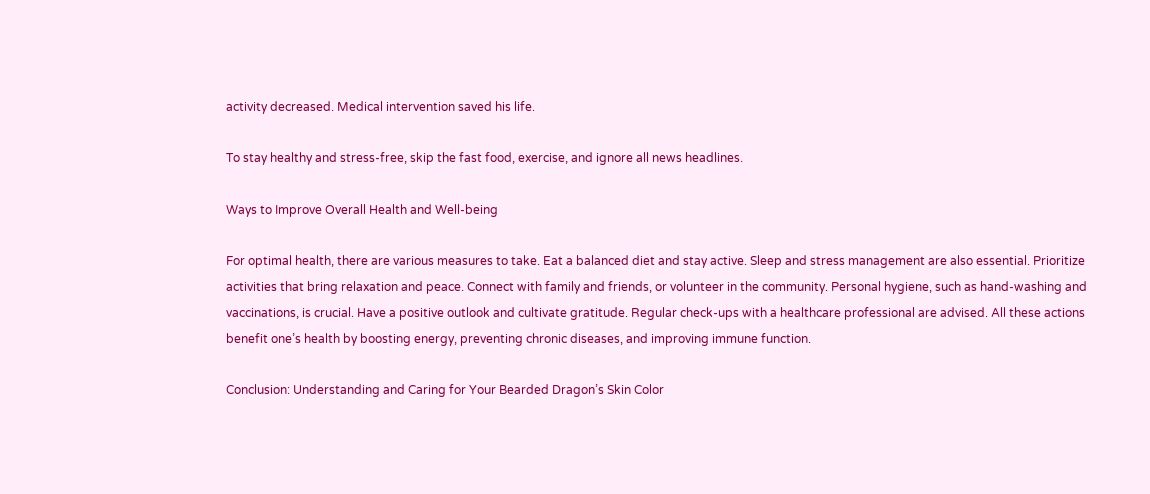activity decreased. Medical intervention saved his life.

To stay healthy and stress-free, skip the fast food, exercise, and ignore all news headlines.

Ways to Improve Overall Health and Well-being

For optimal health, there are various measures to take. Eat a balanced diet and stay active. Sleep and stress management are also essential. Prioritize activities that bring relaxation and peace. Connect with family and friends, or volunteer in the community. Personal hygiene, such as hand-washing and vaccinations, is crucial. Have a positive outlook and cultivate gratitude. Regular check-ups with a healthcare professional are advised. All these actions benefit one’s health by boosting energy, preventing chronic diseases, and improving immune function.

Conclusion: Understanding and Caring for Your Bearded Dragon’s Skin Color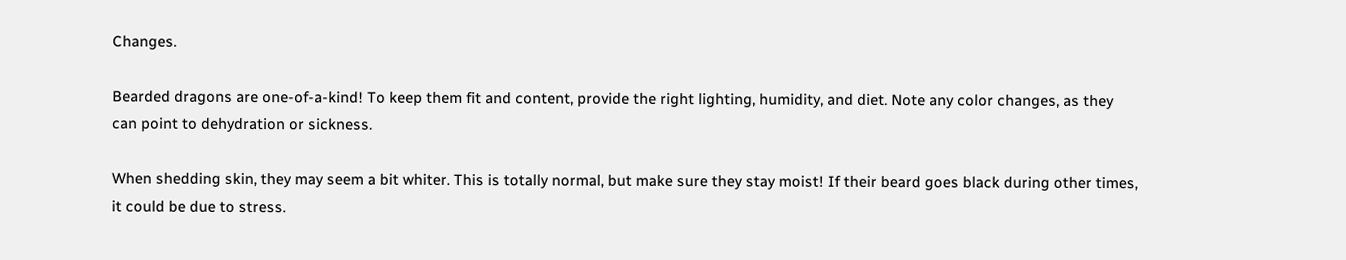Changes.

Bearded dragons are one-of-a-kind! To keep them fit and content, provide the right lighting, humidity, and diet. Note any color changes, as they can point to dehydration or sickness.

When shedding skin, they may seem a bit whiter. This is totally normal, but make sure they stay moist! If their beard goes black during other times, it could be due to stress.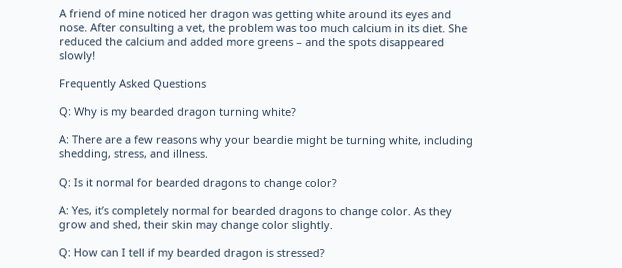A friend of mine noticed her dragon was getting white around its eyes and nose. After consulting a vet, the problem was too much calcium in its diet. She reduced the calcium and added more greens – and the spots disappeared slowly!

Frequently Asked Questions

Q: Why is my bearded dragon turning white?

A: There are a few reasons why your beardie might be turning white, including shedding, stress, and illness.

Q: Is it normal for bearded dragons to change color?

A: Yes, it’s completely normal for bearded dragons to change color. As they grow and shed, their skin may change color slightly.

Q: How can I tell if my bearded dragon is stressed?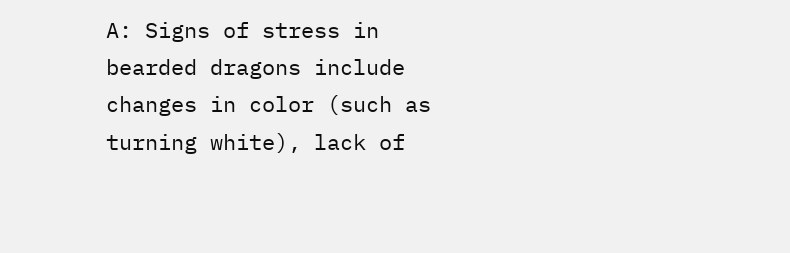A: Signs of stress in bearded dragons include changes in color (such as turning white), lack of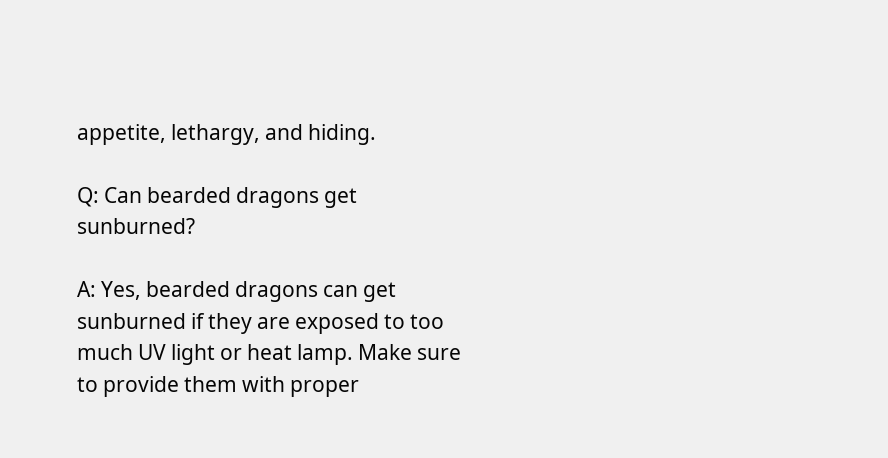appetite, lethargy, and hiding.

Q: Can bearded dragons get sunburned?

A: Yes, bearded dragons can get sunburned if they are exposed to too much UV light or heat lamp. Make sure to provide them with proper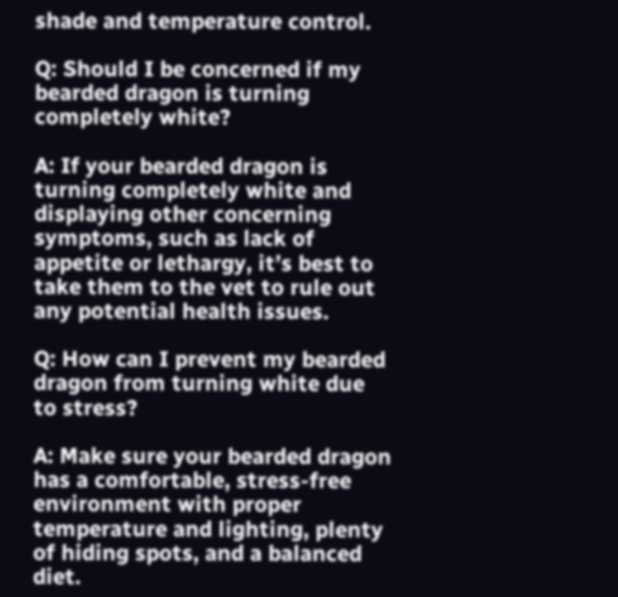shade and temperature control.

Q: Should I be concerned if my bearded dragon is turning completely white?

A: If your bearded dragon is turning completely white and displaying other concerning symptoms, such as lack of appetite or lethargy, it’s best to take them to the vet to rule out any potential health issues.

Q: How can I prevent my bearded dragon from turning white due to stress?

A: Make sure your bearded dragon has a comfortable, stress-free environment with proper temperature and lighting, plenty of hiding spots, and a balanced diet.